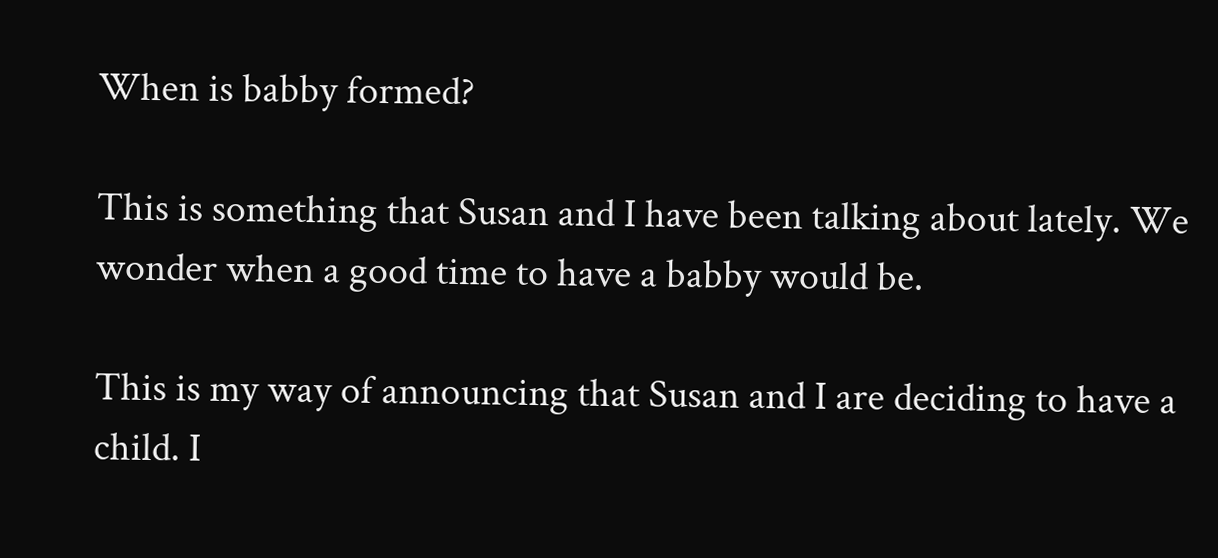When is babby formed?

This is something that Susan and I have been talking about lately. We wonder when a good time to have a babby would be.

This is my way of announcing that Susan and I are deciding to have a child. I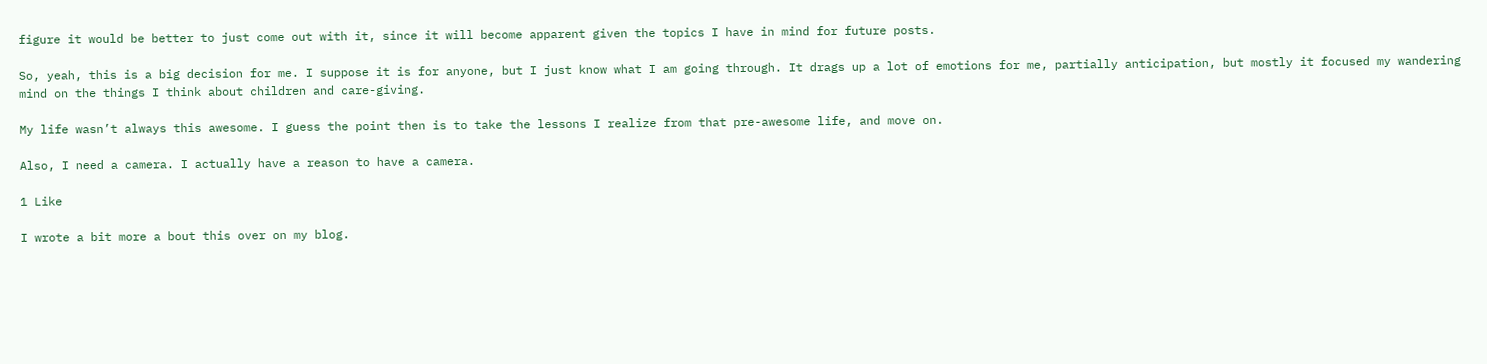figure it would be better to just come out with it, since it will become apparent given the topics I have in mind for future posts.

So, yeah, this is a big decision for me. I suppose it is for anyone, but I just know what I am going through. It drags up a lot of emotions for me, partially anticipation, but mostly it focused my wandering mind on the things I think about children and care-giving.

My life wasn’t always this awesome. I guess the point then is to take the lessons I realize from that pre-awesome life, and move on.

Also, I need a camera. I actually have a reason to have a camera.

1 Like

I wrote a bit more a bout this over on my blog.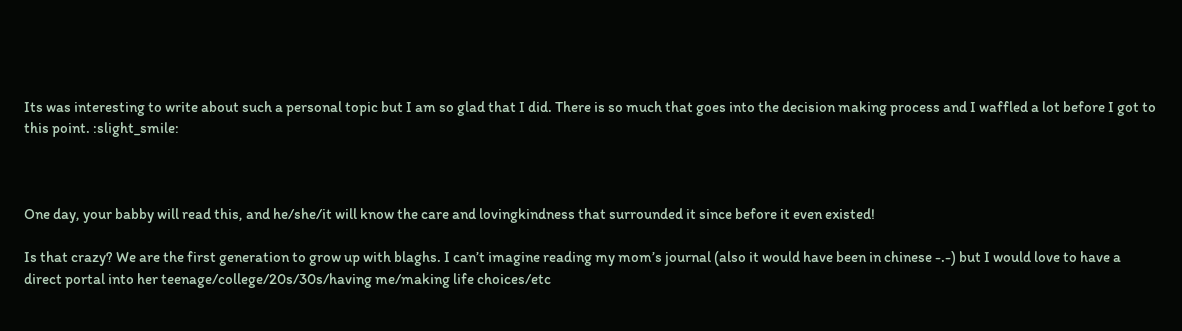Its was interesting to write about such a personal topic but I am so glad that I did. There is so much that goes into the decision making process and I waffled a lot before I got to this point. :slight_smile:



One day, your babby will read this, and he/she/it will know the care and lovingkindness that surrounded it since before it even existed!

Is that crazy? We are the first generation to grow up with blaghs. I can’t imagine reading my mom’s journal (also it would have been in chinese -.-) but I would love to have a direct portal into her teenage/college/20s/30s/having me/making life choices/etc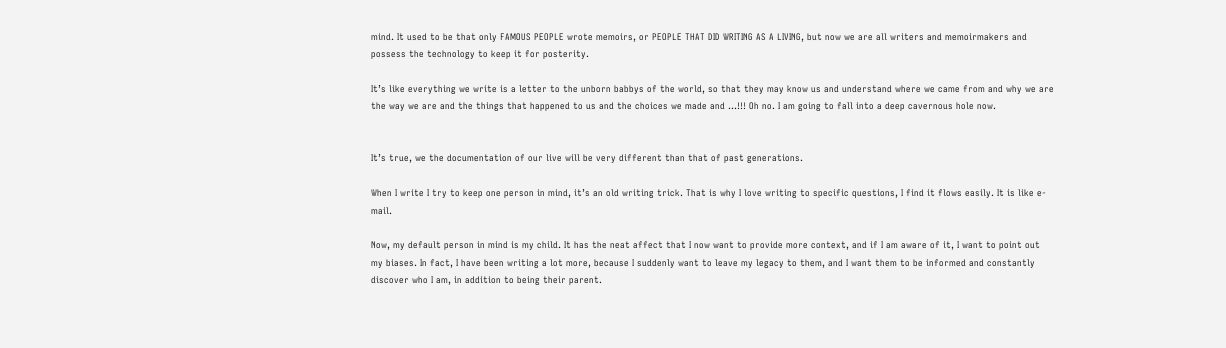mind. It used to be that only FAMOUS PEOPLE wrote memoirs, or PEOPLE THAT DID WRITING AS A LIVING, but now we are all writers and memoirmakers and possess the technology to keep it for posterity.

It’s like everything we write is a letter to the unborn babbys of the world, so that they may know us and understand where we came from and why we are the way we are and the things that happened to us and the choices we made and …!!! Oh no. I am going to fall into a deep cavernous hole now.


It’s true, we the documentation of our live will be very different than that of past generations.

When I write I try to keep one person in mind, it’s an old writing trick. That is why I love writing to specific questions, I find it flows easily. It is like e-mail.

Now, my default person in mind is my child. It has the neat affect that I now want to provide more context, and if I am aware of it, I want to point out my biases. In fact, I have been writing a lot more, because I suddenly want to leave my legacy to them, and I want them to be informed and constantly discover who I am, in addition to being their parent.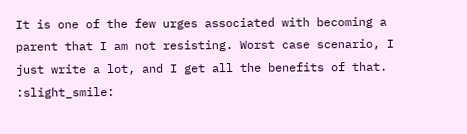It is one of the few urges associated with becoming a parent that I am not resisting. Worst case scenario, I just write a lot, and I get all the benefits of that. :slight_smile: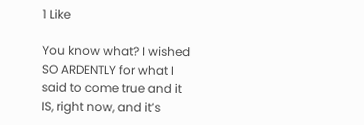1 Like

You know what? I wished SO ARDENTLY for what I said to come true and it IS, right now, and it’s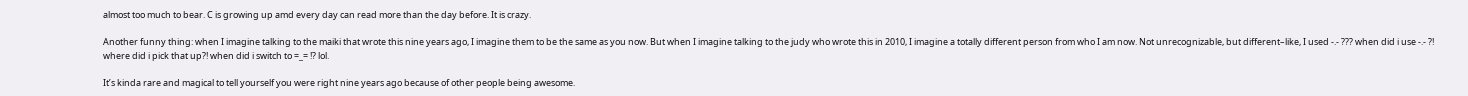almost too much to bear. C is growing up amd every day can read more than the day before. It is crazy.

Another funny thing: when I imagine talking to the maiki that wrote this nine years ago, I imagine them to be the same as you now. But when I imagine talking to the judy who wrote this in 2010, I imagine a totally different person from who I am now. Not unrecognizable, but different–like, I used -.- ??? when did i use -.- ?! where did i pick that up?! when did i switch to =_= !? lol.

It’s kinda rare and magical to tell yourself you were right nine years ago because of other people being awesome.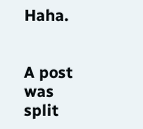Haha.


A post was split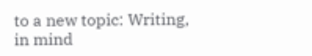to a new topic: Writing, in mind